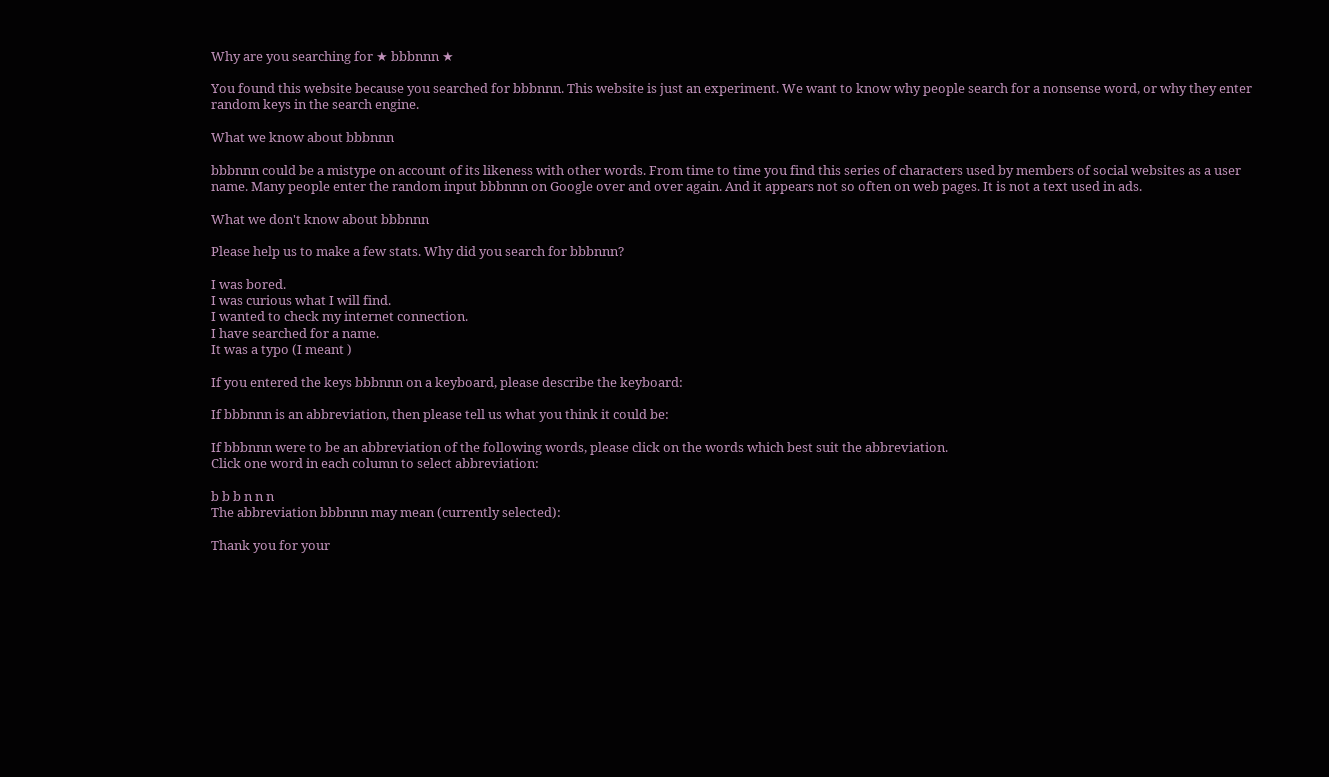Why are you searching for ★ bbbnnn ★

You found this website because you searched for bbbnnn. This website is just an experiment. We want to know why people search for a nonsense word, or why they enter random keys in the search engine.

What we know about bbbnnn

bbbnnn could be a mistype on account of its likeness with other words. From time to time you find this series of characters used by members of social websites as a user name. Many people enter the random input bbbnnn on Google over and over again. And it appears not so often on web pages. It is not a text used in ads.

What we don't know about bbbnnn

Please help us to make a few stats. Why did you search for bbbnnn?

I was bored.
I was curious what I will find.
I wanted to check my internet connection.
I have searched for a name.
It was a typo (I meant )

If you entered the keys bbbnnn on a keyboard, please describe the keyboard:

If bbbnnn is an abbreviation, then please tell us what you think it could be:

If bbbnnn were to be an abbreviation of the following words, please click on the words which best suit the abbreviation.
Click one word in each column to select abbreviation:

b b b n n n
The abbreviation bbbnnn may mean (currently selected):

Thank you for your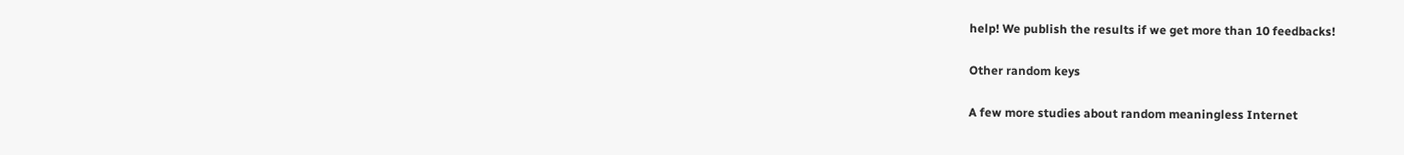help! We publish the results if we get more than 10 feedbacks!

Other random keys

A few more studies about random meaningless Internet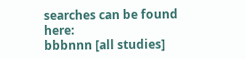searches can be found here:
bbbnnn [all studies]